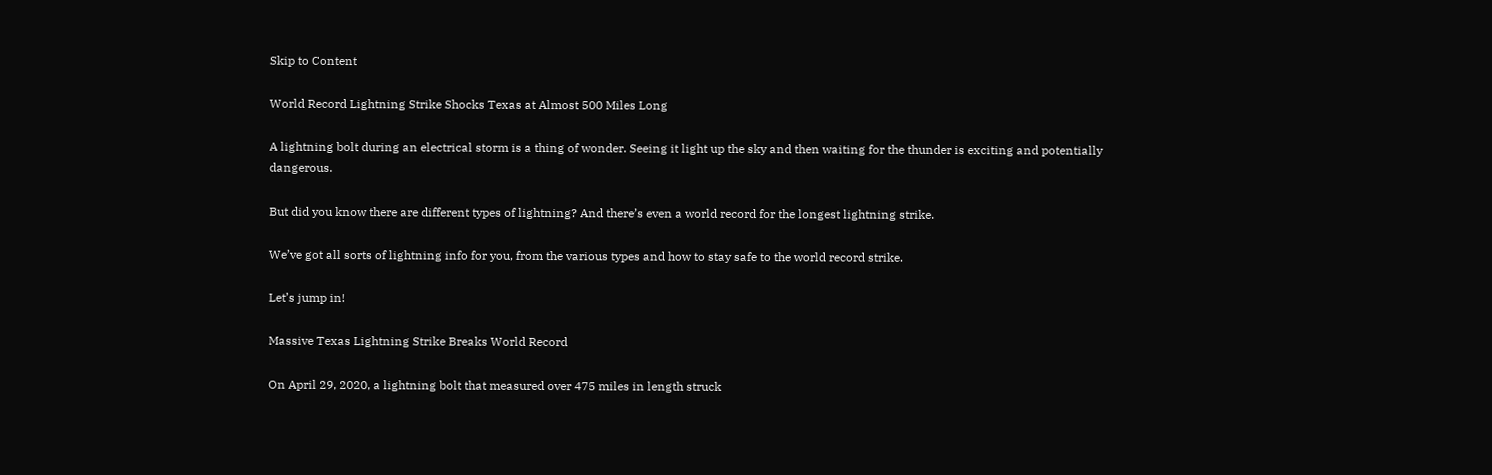Skip to Content

World Record Lightning Strike Shocks Texas at Almost 500 Miles Long

A lightning bolt during an electrical storm is a thing of wonder. Seeing it light up the sky and then waiting for the thunder is exciting and potentially dangerous.

But did you know there are different types of lightning? And there’s even a world record for the longest lightning strike.

We’ve got all sorts of lightning info for you, from the various types and how to stay safe to the world record strike.

Let’s jump in!

Massive Texas Lightning Strike Breaks World Record

On April 29, 2020, a lightning bolt that measured over 475 miles in length struck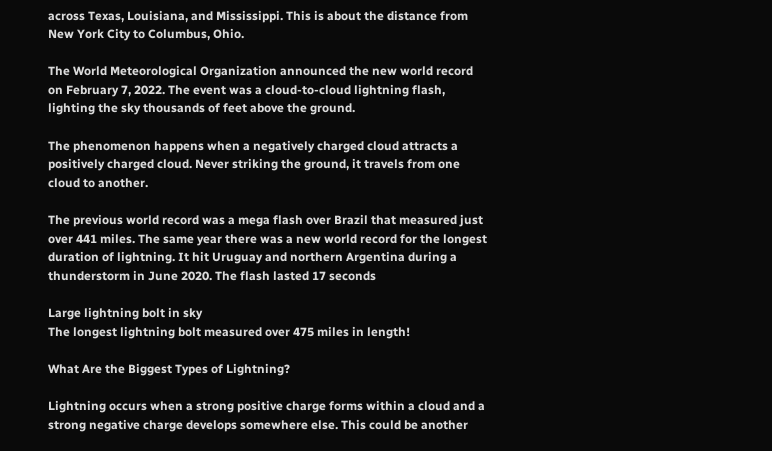across Texas, Louisiana, and Mississippi. This is about the distance from New York City to Columbus, Ohio.

The World Meteorological Organization announced the new world record on February 7, 2022. The event was a cloud-to-cloud lightning flash, lighting the sky thousands of feet above the ground.

The phenomenon happens when a negatively charged cloud attracts a positively charged cloud. Never striking the ground, it travels from one cloud to another.

The previous world record was a mega flash over Brazil that measured just over 441 miles. The same year there was a new world record for the longest duration of lightning. It hit Uruguay and northern Argentina during a thunderstorm in June 2020. The flash lasted 17 seconds

Large lightning bolt in sky
The longest lightning bolt measured over 475 miles in length!

What Are the Biggest Types of Lightning?

Lightning occurs when a strong positive charge forms within a cloud and a strong negative charge develops somewhere else. This could be another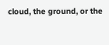cloud, the ground, or the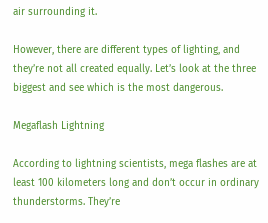air surrounding it.

However, there are different types of lighting, and they’re not all created equally. Let’s look at the three biggest and see which is the most dangerous.

Megaflash Lightning

According to lightning scientists, mega flashes are at least 100 kilometers long and don’t occur in ordinary thunderstorms. They’re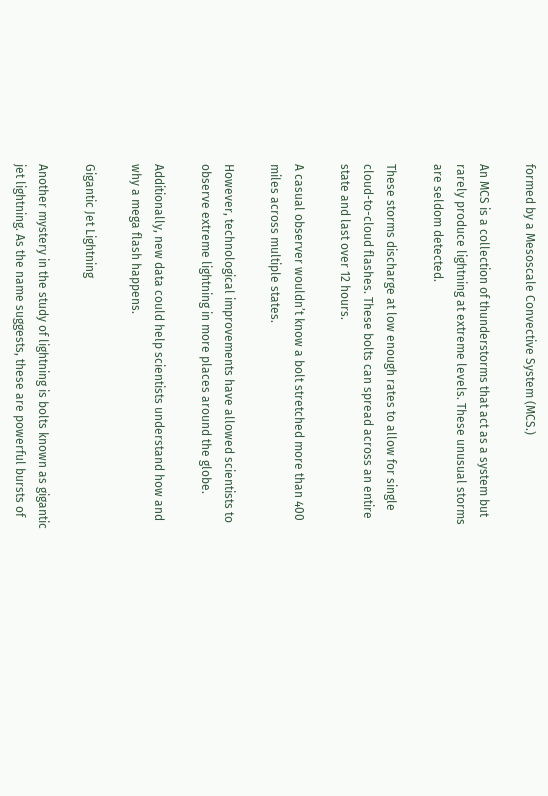formed by a Mesoscale Convective System (MCS.)

An MCS is a collection of thunderstorms that act as a system but rarely produce lightning at extreme levels. These unusual storms are seldom detected.

These storms discharge at low enough rates to allow for single cloud-to-cloud flashes. These bolts can spread across an entire state and last over 12 hours.

A casual observer wouldn’t know a bolt stretched more than 400 miles across multiple states.

However, technological improvements have allowed scientists to observe extreme lightning in more places around the globe.

Additionally, new data could help scientists understand how and why a mega flash happens.

Gigantic Jet Lightning

Another mystery in the study of lightning is bolts known as gigantic jet lightning. As the name suggests, these are powerful bursts of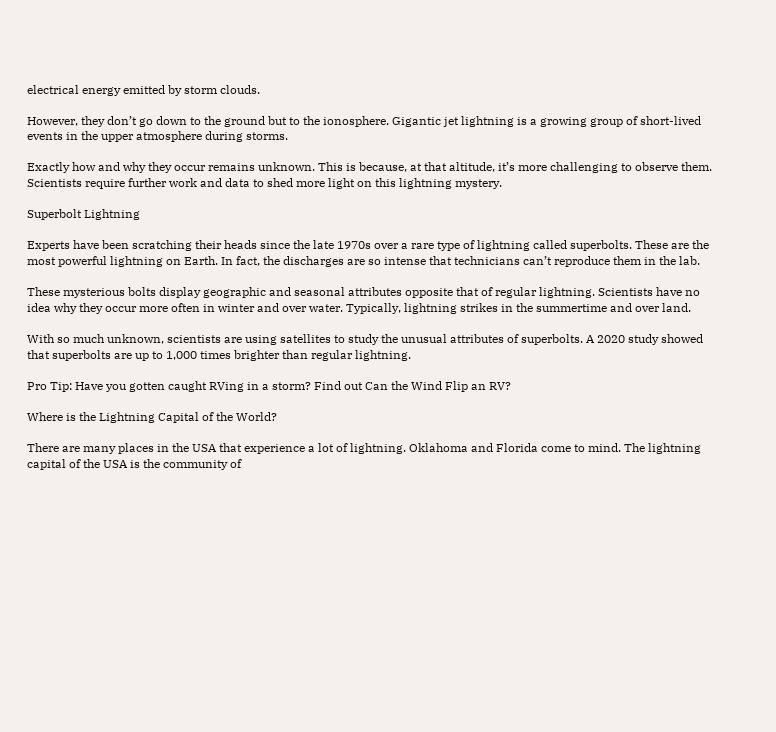electrical energy emitted by storm clouds.

However, they don’t go down to the ground but to the ionosphere. Gigantic jet lightning is a growing group of short-lived events in the upper atmosphere during storms.

Exactly how and why they occur remains unknown. This is because, at that altitude, it’s more challenging to observe them. Scientists require further work and data to shed more light on this lightning mystery.

Superbolt Lightning

Experts have been scratching their heads since the late 1970s over a rare type of lightning called superbolts. These are the most powerful lightning on Earth. In fact, the discharges are so intense that technicians can’t reproduce them in the lab.

These mysterious bolts display geographic and seasonal attributes opposite that of regular lightning. Scientists have no idea why they occur more often in winter and over water. Typically, lightning strikes in the summertime and over land.

With so much unknown, scientists are using satellites to study the unusual attributes of superbolts. A 2020 study showed that superbolts are up to 1,000 times brighter than regular lightning.

Pro Tip: Have you gotten caught RVing in a storm? Find out Can the Wind Flip an RV?

Where is the Lightning Capital of the World?

There are many places in the USA that experience a lot of lightning. Oklahoma and Florida come to mind. The lightning capital of the USA is the community of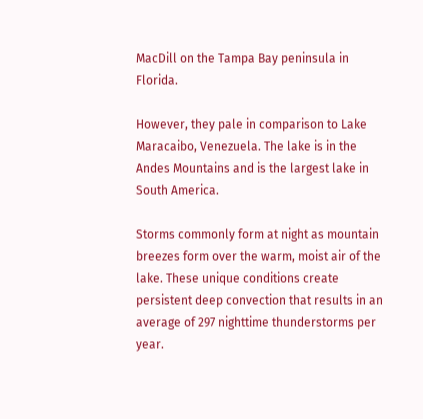MacDill on the Tampa Bay peninsula in Florida.

However, they pale in comparison to Lake Maracaibo, Venezuela. The lake is in the Andes Mountains and is the largest lake in South America.

Storms commonly form at night as mountain breezes form over the warm, moist air of the lake. These unique conditions create persistent deep convection that results in an average of 297 nighttime thunderstorms per year.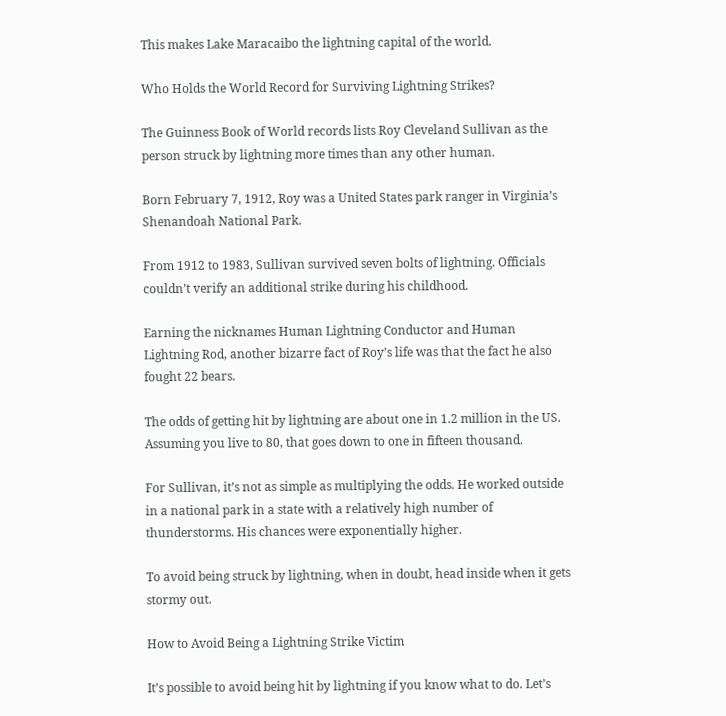This makes Lake Maracaibo the lightning capital of the world.

Who Holds the World Record for Surviving Lightning Strikes?

The Guinness Book of World records lists Roy Cleveland Sullivan as the person struck by lightning more times than any other human.

Born February 7, 1912, Roy was a United States park ranger in Virginia’s Shenandoah National Park.

From 1912 to 1983, Sullivan survived seven bolts of lightning. Officials couldn’t verify an additional strike during his childhood.

Earning the nicknames Human Lightning Conductor and Human Lightning Rod, another bizarre fact of Roy’s life was that the fact he also fought 22 bears.

The odds of getting hit by lightning are about one in 1.2 million in the US. Assuming you live to 80, that goes down to one in fifteen thousand.

For Sullivan, it’s not as simple as multiplying the odds. He worked outside in a national park in a state with a relatively high number of thunderstorms. His chances were exponentially higher.

To avoid being struck by lightning, when in doubt, head inside when it gets stormy out.

How to Avoid Being a Lightning Strike Victim

It’s possible to avoid being hit by lightning if you know what to do. Let’s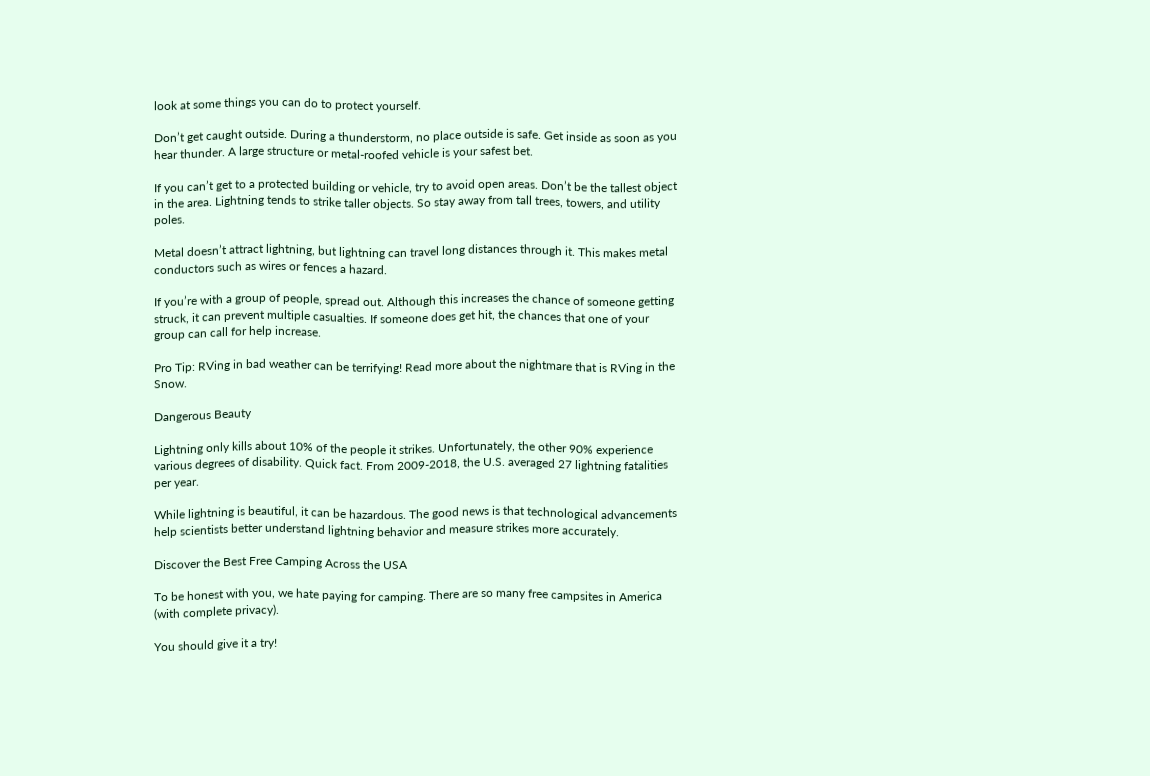look at some things you can do to protect yourself.

Don’t get caught outside. During a thunderstorm, no place outside is safe. Get inside as soon as you hear thunder. A large structure or metal-roofed vehicle is your safest bet.

If you can’t get to a protected building or vehicle, try to avoid open areas. Don’t be the tallest object in the area. Lightning tends to strike taller objects. So stay away from tall trees, towers, and utility poles.

Metal doesn’t attract lightning, but lightning can travel long distances through it. This makes metal conductors such as wires or fences a hazard.

If you’re with a group of people, spread out. Although this increases the chance of someone getting struck, it can prevent multiple casualties. If someone does get hit, the chances that one of your group can call for help increase.

Pro Tip: RVing in bad weather can be terrifying! Read more about the nightmare that is RVing in the Snow.

Dangerous Beauty

Lightning only kills about 10% of the people it strikes. Unfortunately, the other 90% experience various degrees of disability. Quick fact. From 2009-2018, the U.S. averaged 27 lightning fatalities per year.

While lightning is beautiful, it can be hazardous. The good news is that technological advancements help scientists better understand lightning behavior and measure strikes more accurately.

Discover the Best Free Camping Across the USA

To be honest with you, we hate paying for camping. There are so many free campsites in America (with complete privacy).

You should give it a try!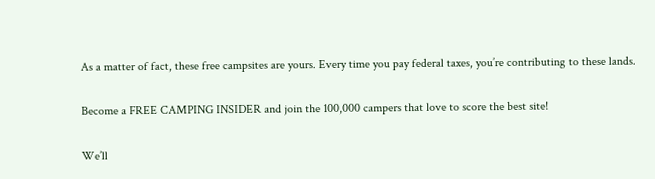As a matter of fact, these free campsites are yours. Every time you pay federal taxes, you’re contributing to these lands.

Become a FREE CAMPING INSIDER and join the 100,000 campers that love to score the best site!

We’ll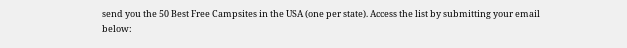send you the 50 Best Free Campsites in the USA (one per state). Access the list by submitting your email below: